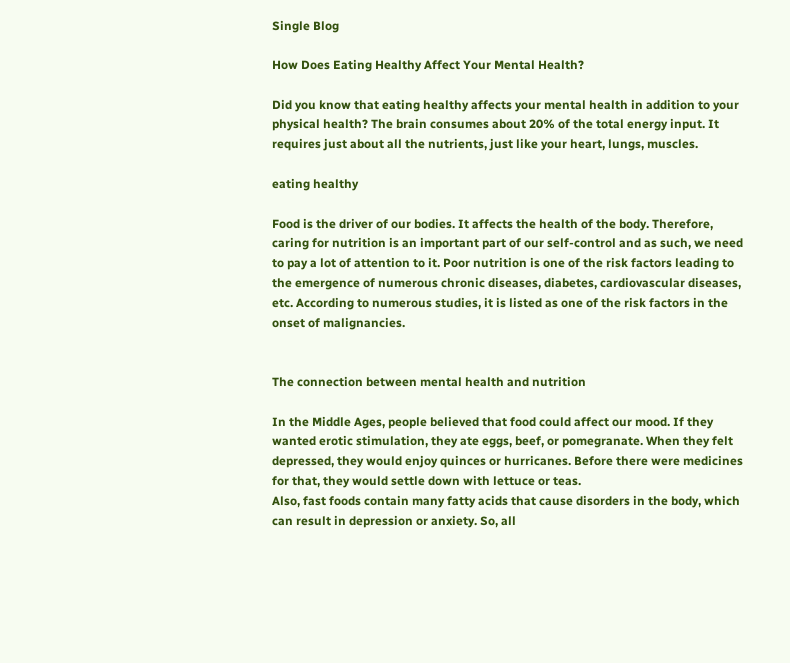Single Blog

How Does Eating Healthy Affect Your Mental Health?

Did you know that eating healthy affects your mental health in addition to your physical health? The brain consumes about 20% of the total energy input. It requires just about all the nutrients, just like your heart, lungs, muscles.

eating healthy

Food is the driver of our bodies. It affects the health of the body. Therefore, caring for nutrition is an important part of our self-control and as such, we need to pay a lot of attention to it. Poor nutrition is one of the risk factors leading to the emergence of numerous chronic diseases, diabetes, cardiovascular diseases, etc. According to numerous studies, it is listed as one of the risk factors in the onset of malignancies.


The connection between mental health and nutrition

In the Middle Ages, people believed that food could affect our mood. If they wanted erotic stimulation, they ate eggs, beef, or pomegranate. When they felt depressed, they would enjoy quinces or hurricanes. Before there were medicines for that, they would settle down with lettuce or teas.
Also, fast foods contain many fatty acids that cause disorders in the body, which can result in depression or anxiety. So, all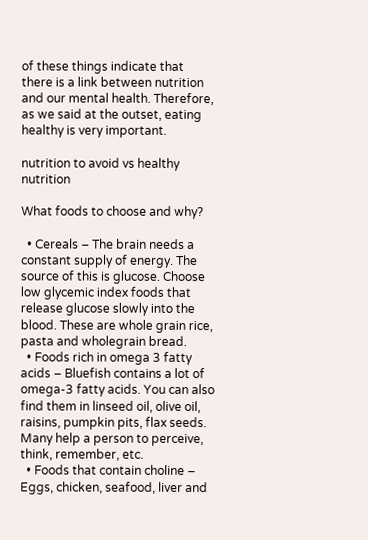of these things indicate that there is a link between nutrition and our mental health. Therefore, as we said at the outset, eating healthy is very important.

nutrition to avoid vs healthy nutrition

What foods to choose and why?

  • Cereals – The brain needs a constant supply of energy. The source of this is glucose. Choose low glycemic index foods that release glucose slowly into the blood. These are whole grain rice, pasta and wholegrain bread.
  • Foods rich in omega 3 fatty acids – Bluefish contains a lot of omega-3 fatty acids. You can also find them in linseed oil, olive oil, raisins, pumpkin pits, flax seeds. Many help a person to perceive, think, remember, etc.
  • Foods that contain choline – Eggs, chicken, seafood, liver and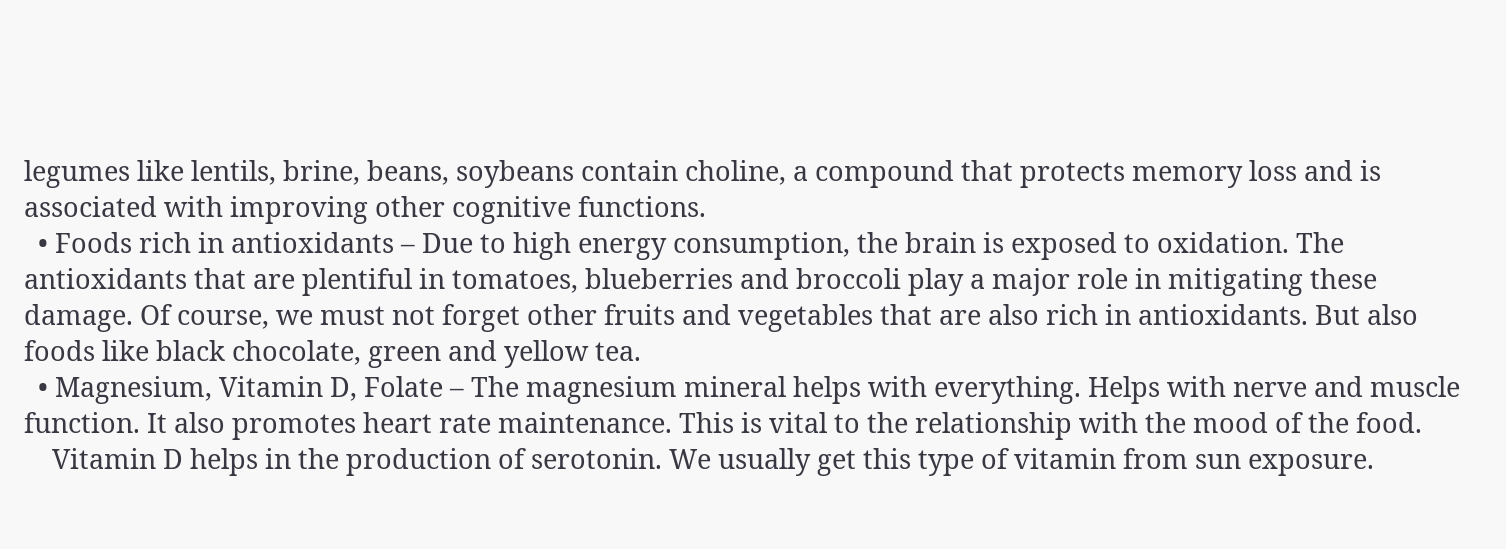legumes like lentils, brine, beans, soybeans contain choline, a compound that protects memory loss and is associated with improving other cognitive functions.
  • Foods rich in antioxidants – Due to high energy consumption, the brain is exposed to oxidation. The antioxidants that are plentiful in tomatoes, blueberries and broccoli play a major role in mitigating these damage. Of course, we must not forget other fruits and vegetables that are also rich in antioxidants. But also foods like black chocolate, green and yellow tea.
  • Magnesium, Vitamin D, Folate – The magnesium mineral helps with everything. Helps with nerve and muscle function. It also promotes heart rate maintenance. This is vital to the relationship with the mood of the food.
    Vitamin D helps in the production of serotonin. We usually get this type of vitamin from sun exposure.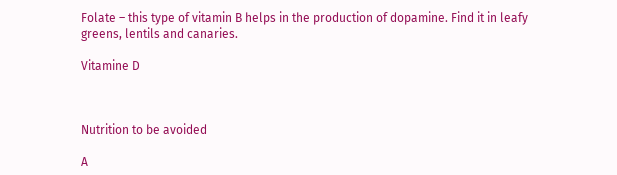Folate – this type of vitamin B helps in the production of dopamine. Find it in leafy greens, lentils and canaries.

Vitamine D



Nutrition to be avoided

A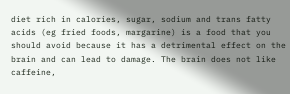diet rich in calories, sugar, sodium and trans fatty acids (eg fried foods, margarine) is a food that you should avoid because it has a detrimental effect on the brain and can lead to damage. The brain does not like caffeine,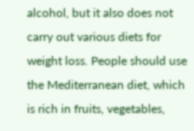alcohol, but it also does not carry out various diets for weight loss. People should use the Mediterranean diet, which is rich in fruits, vegetables,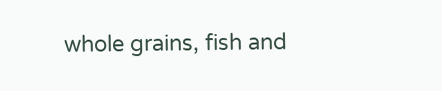whole grains, fish and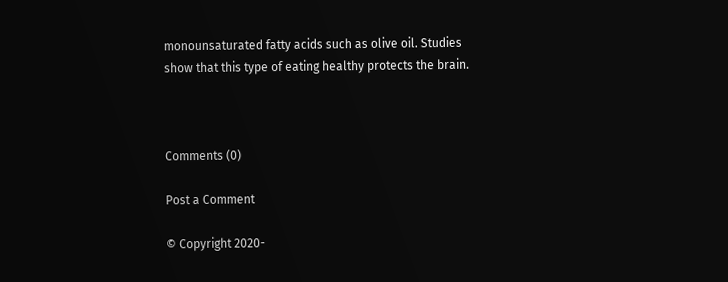monounsaturated fatty acids such as olive oil. Studies show that this type of eating healthy protects the brain.



Comments (0)

Post a Comment

© Copyright 2020-